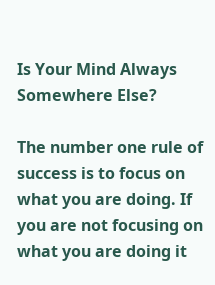Is Your Mind Always Somewhere Else?

The number one rule of success is to focus on what you are doing. If you are not focusing on what you are doing it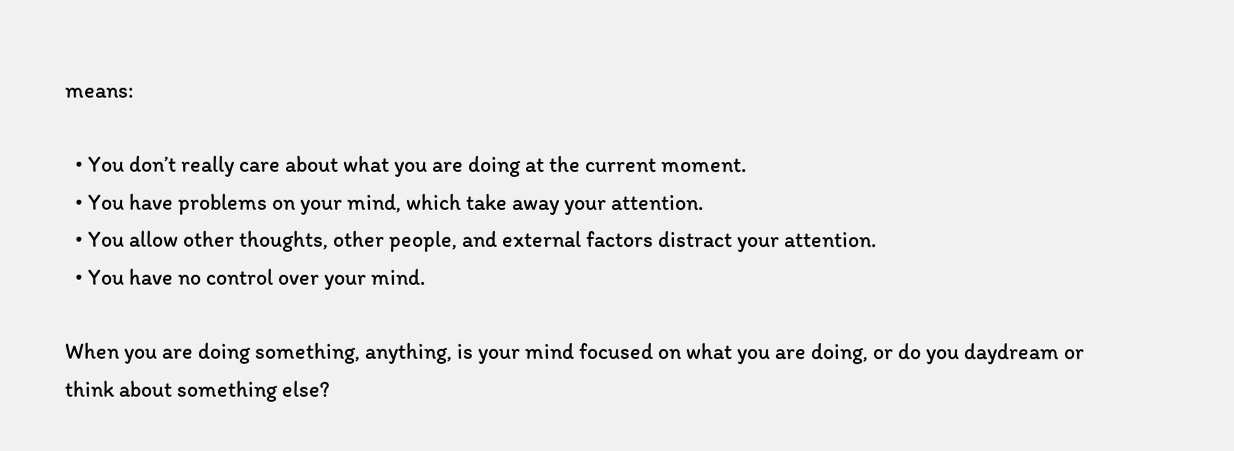means:

  • You don’t really care about what you are doing at the current moment.
  • You have problems on your mind, which take away your attention.
  • You allow other thoughts, other people, and external factors distract your attention.
  • You have no control over your mind.

When you are doing something, anything, is your mind focused on what you are doing, or do you daydream or think about something else?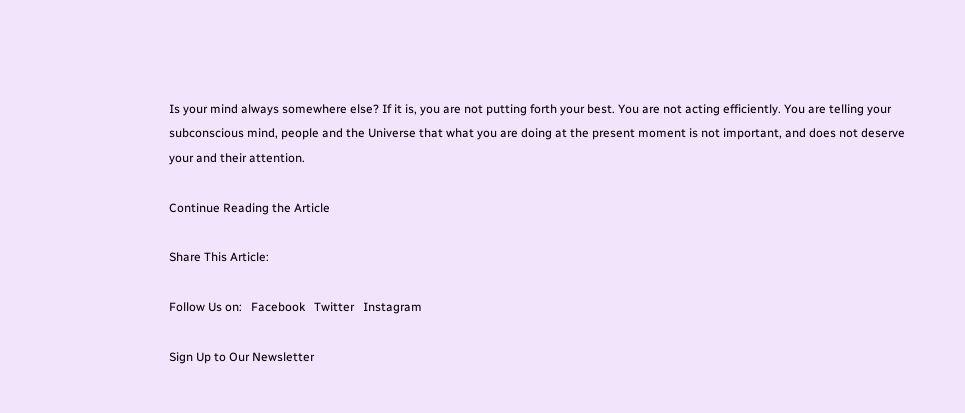Is your mind always somewhere else? If it is, you are not putting forth your best. You are not acting efficiently. You are telling your subconscious mind, people and the Universe that what you are doing at the present moment is not important, and does not deserve your and their attention.

Continue Reading the Article

Share This Article:

Follow Us on:   Facebook   Twitter   Instagram

Sign Up to Our Newsletter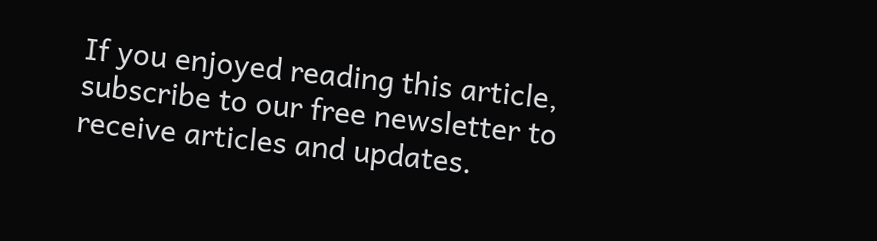If you enjoyed reading this article, subscribe to our free newsletter to receive articles and updates.